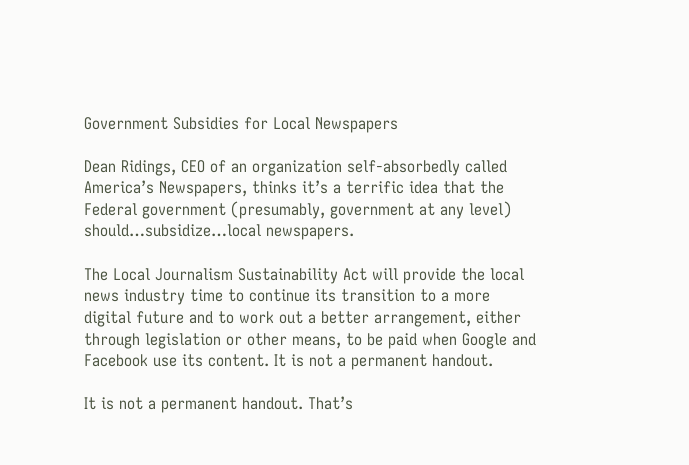Government Subsidies for Local Newspapers

Dean Ridings, CEO of an organization self-absorbedly called America’s Newspapers, thinks it’s a terrific idea that the Federal government (presumably, government at any level) should…subsidize…local newspapers.

The Local Journalism Sustainability Act will provide the local news industry time to continue its transition to a more digital future and to work out a better arrangement, either through legislation or other means, to be paid when Google and Facebook use its content. It is not a permanent handout.

It is not a permanent handout. That’s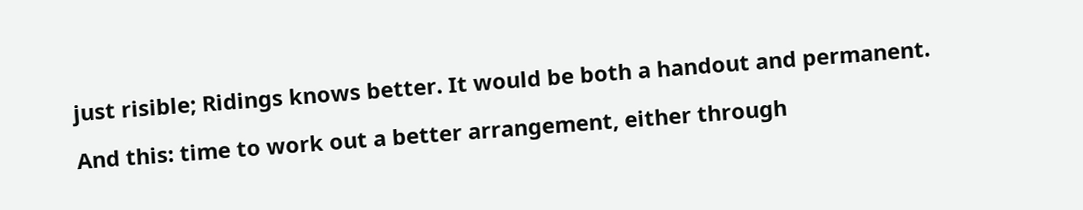just risible; Ridings knows better. It would be both a handout and permanent.

And this: time to work out a better arrangement, either through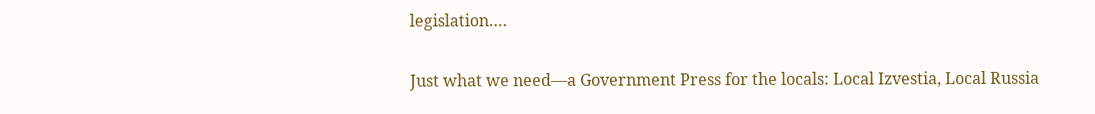legislation….

Just what we need—a Government Press for the locals: Local Izvestia, Local Russia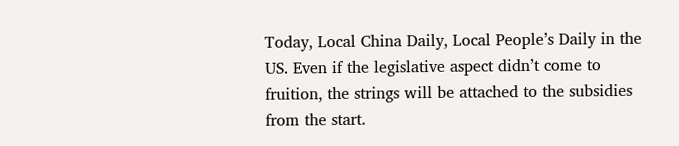Today, Local China Daily, Local People’s Daily in the US. Even if the legislative aspect didn’t come to fruition, the strings will be attached to the subsidies from the start.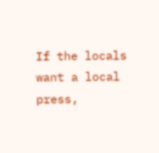If the locals want a local press,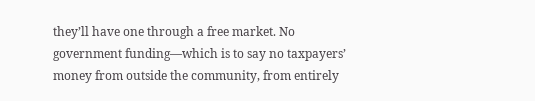they’ll have one through a free market. No government funding—which is to say no taxpayers’ money from outside the community, from entirely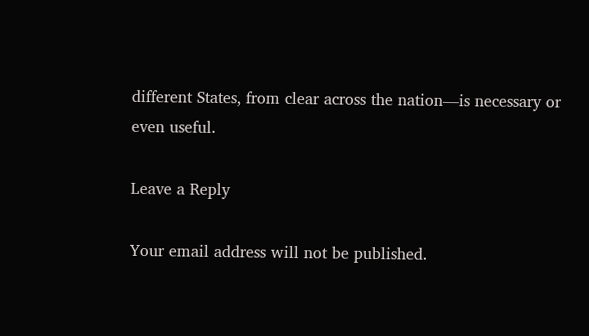different States, from clear across the nation—is necessary or even useful.

Leave a Reply

Your email address will not be published.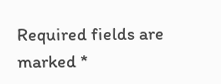Required fields are marked *